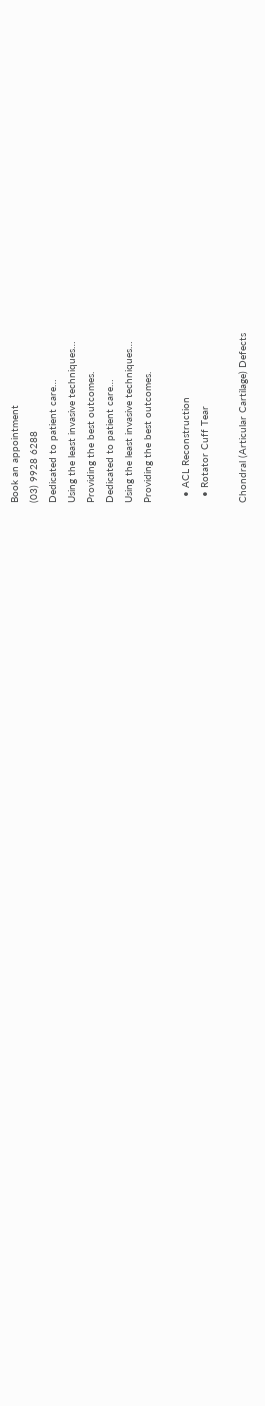Book an appointment
(03) 9928 6288
Dedicated to patient care…
Using the least invasive techniques…
Providing the best outcomes.
Dedicated to patient care…
Using the least invasive techniques…
Providing the best outcomes.

  • ACL Reconstruction
  • Rotator Cuff Tear

Chondral (Articular Cartilage) Defects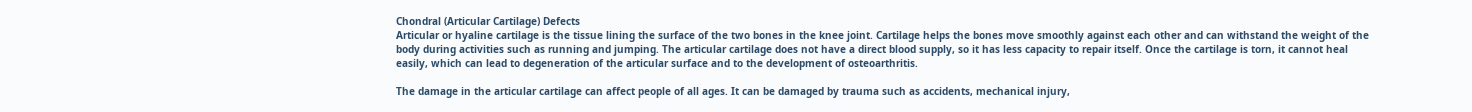Chondral (Articular Cartilage) Defects
Articular or hyaline cartilage is the tissue lining the surface of the two bones in the knee joint. Cartilage helps the bones move smoothly against each other and can withstand the weight of the body during activities such as running and jumping. The articular cartilage does not have a direct blood supply, so it has less capacity to repair itself. Once the cartilage is torn, it cannot heal easily, which can lead to degeneration of the articular surface and to the development of osteoarthritis.

The damage in the articular cartilage can affect people of all ages. It can be damaged by trauma such as accidents, mechanical injury,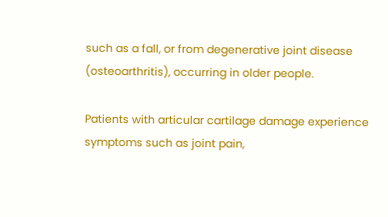such as a fall, or from degenerative joint disease (osteoarthritis), occurring in older people.

Patients with articular cartilage damage experience symptoms such as joint pain,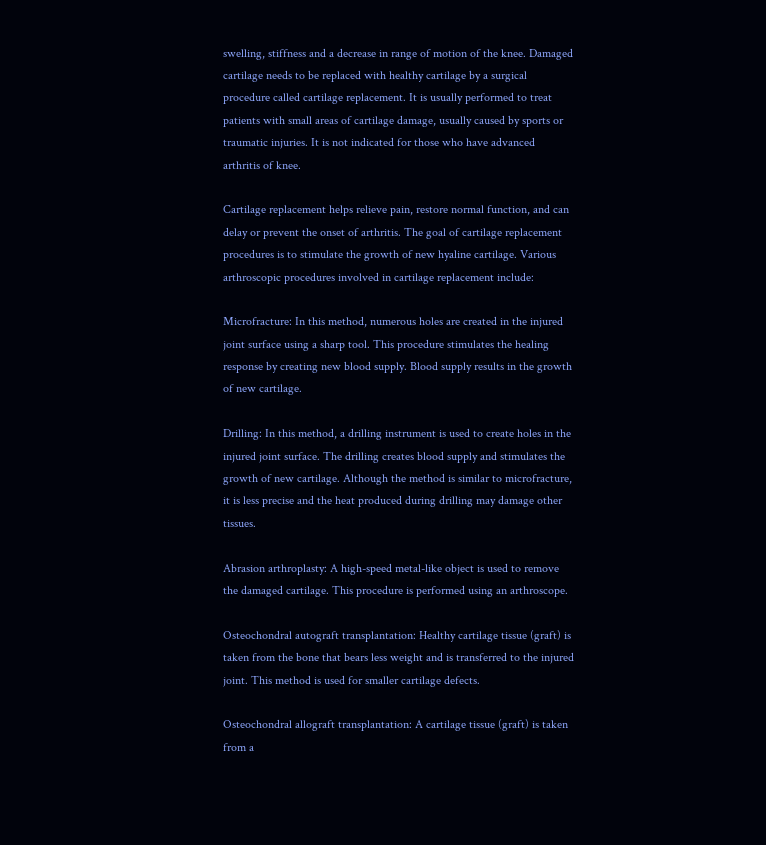swelling, stiffness and a decrease in range of motion of the knee. Damaged cartilage needs to be replaced with healthy cartilage by a surgical procedure called cartilage replacement. It is usually performed to treat patients with small areas of cartilage damage, usually caused by sports or traumatic injuries. It is not indicated for those who have advanced arthritis of knee.

Cartilage replacement helps relieve pain, restore normal function, and can delay or prevent the onset of arthritis. The goal of cartilage replacement procedures is to stimulate the growth of new hyaline cartilage. Various arthroscopic procedures involved in cartilage replacement include:

Microfracture: In this method, numerous holes are created in the injured joint surface using a sharp tool. This procedure stimulates the healing response by creating new blood supply. Blood supply results in the growth of new cartilage.

Drilling: In this method, a drilling instrument is used to create holes in the injured joint surface. The drilling creates blood supply and stimulates the growth of new cartilage. Although the method is similar to microfracture, it is less precise and the heat produced during drilling may damage other tissues.

Abrasion arthroplasty: A high-speed metal-like object is used to remove the damaged cartilage. This procedure is performed using an arthroscope.

Osteochondral autograft transplantation: Healthy cartilage tissue (graft) is taken from the bone that bears less weight and is transferred to the injured joint. This method is used for smaller cartilage defects.

Osteochondral allograft transplantation: A cartilage tissue (graft) is taken from a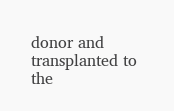donor and transplanted to the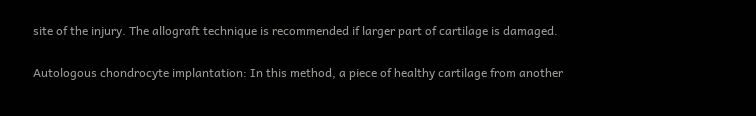site of the injury. The allograft technique is recommended if larger part of cartilage is damaged.

Autologous chondrocyte implantation: In this method, a piece of healthy cartilage from another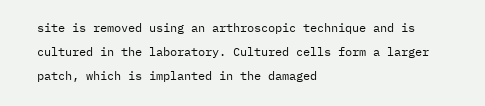site is removed using an arthroscopic technique and is cultured in the laboratory. Cultured cells form a larger patch, which is implanted in the damaged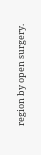region by open surgery.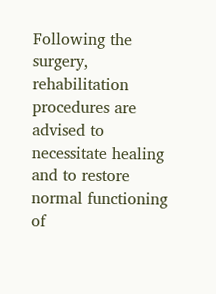Following the surgery, rehabilitation procedures are advised to necessitate healing and to restore normal functioning of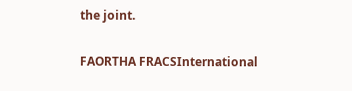the joint.

FAORTHA FRACSInternational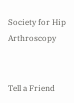Society for Hip Arthroscopy


Tell a Friend